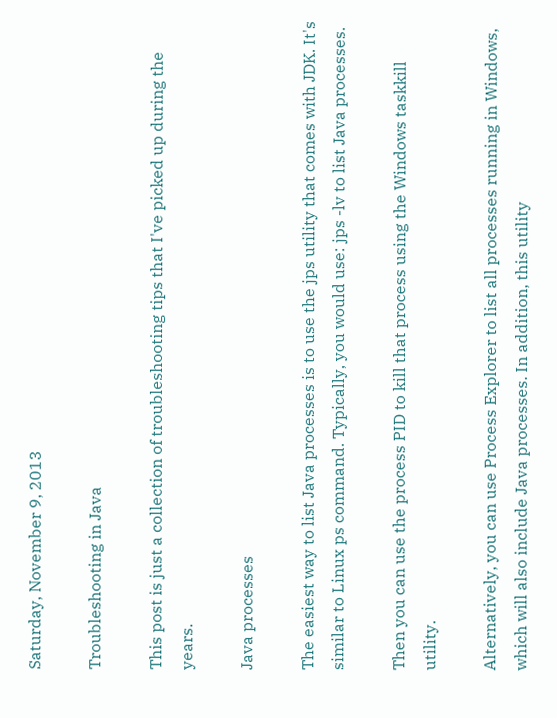Saturday, November 9, 2013

Troubleshooting in Java

This post is just a collection of troubleshooting tips that I've picked up during the years.

Java processes

The easiest way to list Java processes is to use the jps utility that comes with JDK. It's similar to Linux ps command. Typically, you would use: jps -lv to list Java processes.

Then you can use the process PID to kill that process using the Windows taskkill utility.

Alternatively, you can use Process Explorer to list all processes running in Windows, which will also include Java processes. In addition, this utility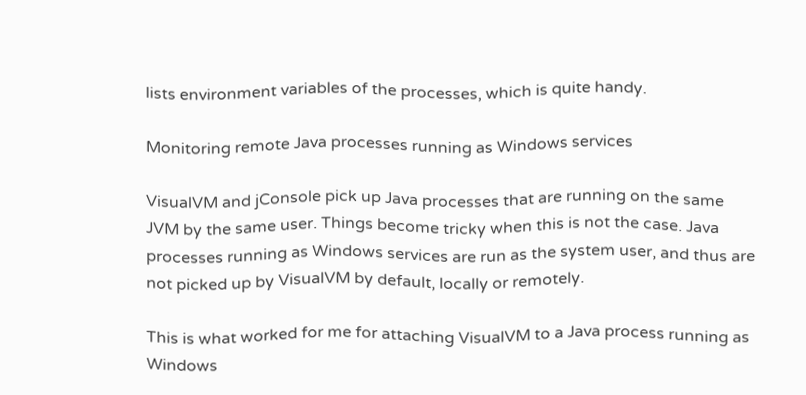lists environment variables of the processes, which is quite handy.

Monitoring remote Java processes running as Windows services

VisualVM and jConsole pick up Java processes that are running on the same JVM by the same user. Things become tricky when this is not the case. Java processes running as Windows services are run as the system user, and thus are not picked up by VisualVM by default, locally or remotely.

This is what worked for me for attaching VisualVM to a Java process running as Windows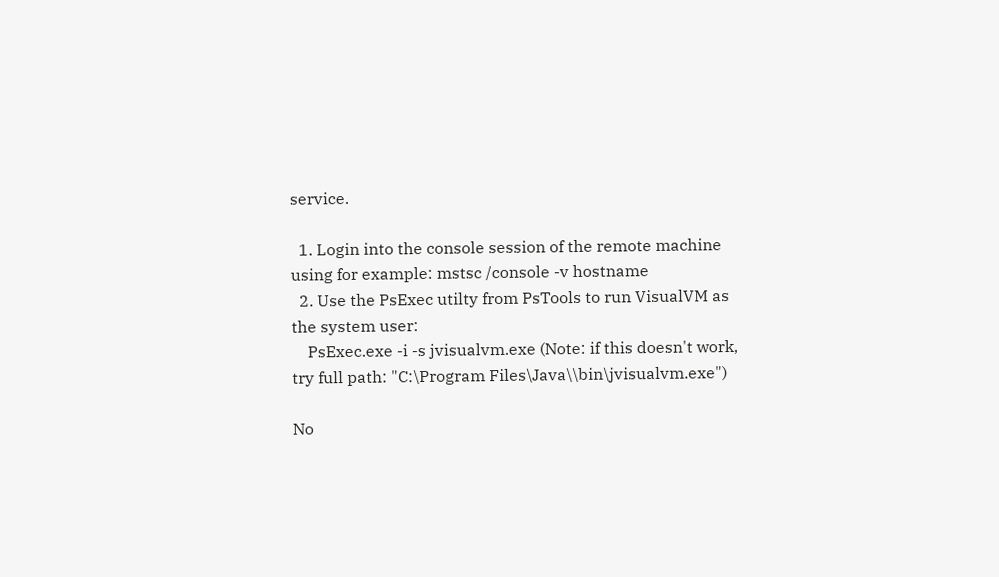service.

  1. Login into the console session of the remote machine using for example: mstsc /console -v hostname
  2. Use the PsExec utilty from PsTools to run VisualVM as the system user:
    PsExec.exe -i -s jvisualvm.exe (Note: if this doesn't work, try full path: "C:\Program Files\Java\\bin\jvisualvm.exe")

No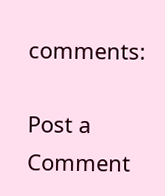comments:

Post a Comment